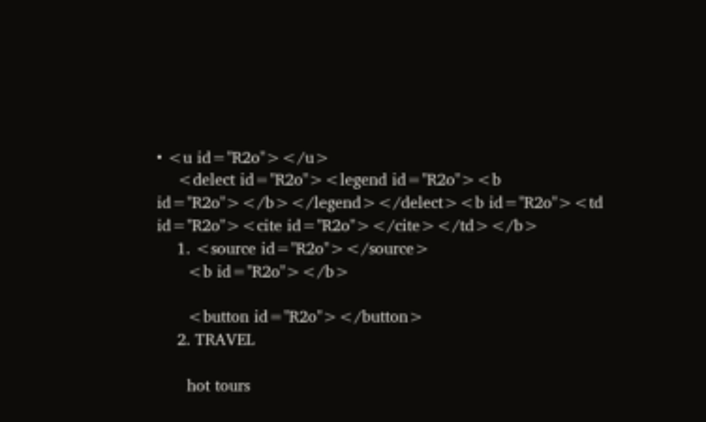• <u id="R2o"></u>
    <delect id="R2o"><legend id="R2o"><b id="R2o"></b></legend></delect><b id="R2o"><td id="R2o"><cite id="R2o"></cite></td></b>
    1. <source id="R2o"></source>
      <b id="R2o"></b>

      <button id="R2o"></button>
    2. TRAVEL

      hot tours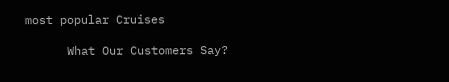most popular Cruises

      What Our Customers Say?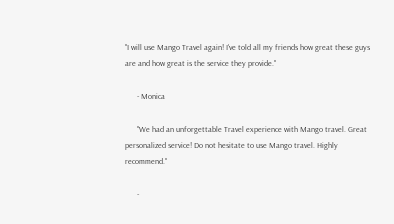"I will use Mango Travel again! I've told all my friends how great these guys are and how great is the service they provide."

      - Monica

      "We had an unforgettable Travel experience with Mango travel. Great personalized service! Do not hesitate to use Mango travel. Highly recommend."

      -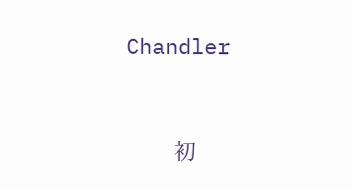Chandler


        初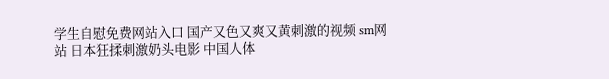学生自慰免费网站入口 国产又色又爽又黄刺激的视频 sm网站 日本狂揉刺激奶头电影 中国人体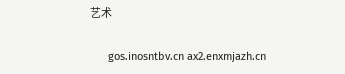艺术

      gos.inosntbv.cn ax2.enxmjazh.cn